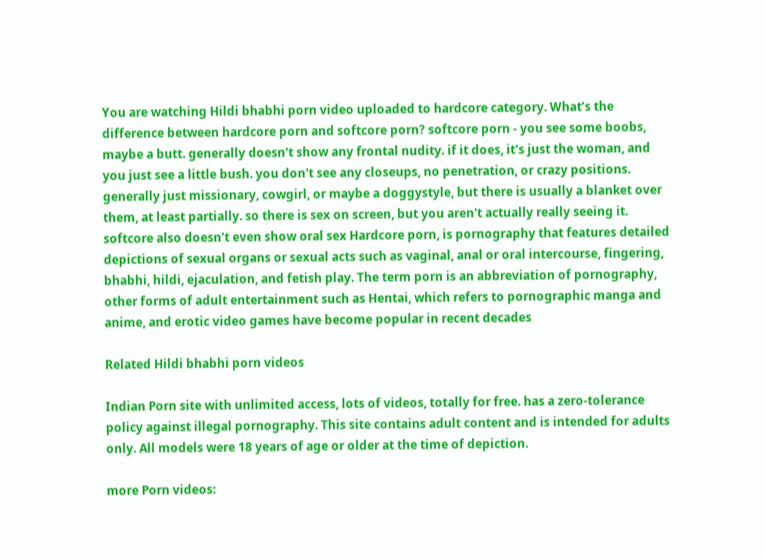You are watching Hildi bhabhi porn video uploaded to hardcore category. What’s the difference between hardcore porn and softcore porn? softcore porn - you see some boobs, maybe a butt. generally doesn't show any frontal nudity. if it does, it's just the woman, and you just see a little bush. you don't see any closeups, no penetration, or crazy positions. generally just missionary, cowgirl, or maybe a doggystyle, but there is usually a blanket over them, at least partially. so there is sex on screen, but you aren't actually really seeing it. softcore also doesn't even show oral sex Hardcore porn, is pornography that features detailed depictions of sexual organs or sexual acts such as vaginal, anal or oral intercourse, fingering, bhabhi, hildi, ejaculation, and fetish play. The term porn is an abbreviation of pornography, other forms of adult entertainment such as Hentai, which refers to pornographic manga and anime, and erotic video games have become popular in recent decades

Related Hildi bhabhi porn videos

Indian Porn site with unlimited access, lots of videos, totally for free. has a zero-tolerance policy against illegal pornography. This site contains adult content and is intended for adults only. All models were 18 years of age or older at the time of depiction.

more Porn videos: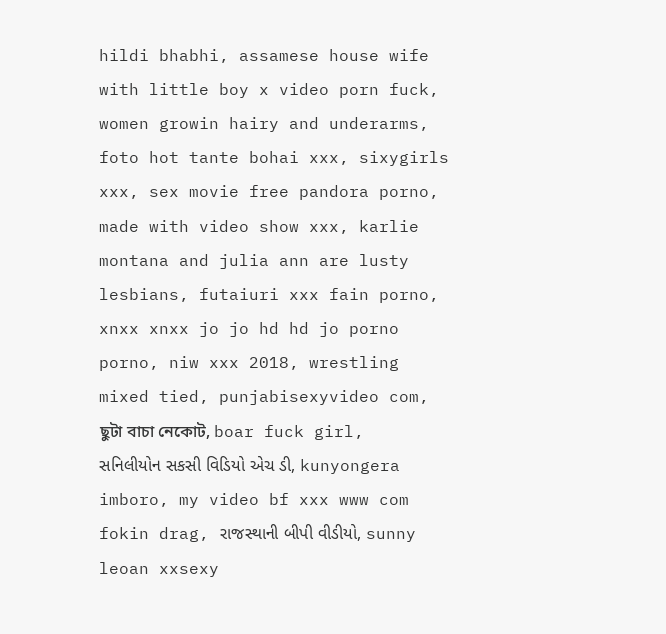hildi bhabhi, assamese house wife with little boy x video porn fuck, women growin hairy and underarms, foto hot tante bohai xxx, sixygirls xxx, sex movie free pandora porno, made with video show xxx, karlie montana and julia ann are lusty lesbians, futaiuri xxx fain porno, xnxx xnxx jo jo hd hd jo porno porno, niw xxx 2018, wrestling mixed tied, punjabisexyvideo com, ছুটা বাচা নেকোট, boar fuck girl, સનિલીયોન સકસી વિડિયો એચ ડી, kunyongera imboro, my video bf xxx www com fokin drag, રાજસ્થાની બીપી વીડીયો, sunny leoan xxsexy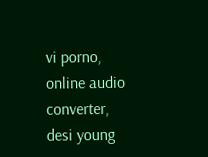vi porno, online audio converter, desi young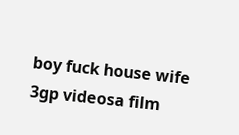boy fuck house wife 3gp videosa film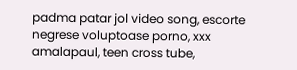padma patar jol video song, escorte negrese voluptoase porno, xxx amalapaul, teen cross tube,